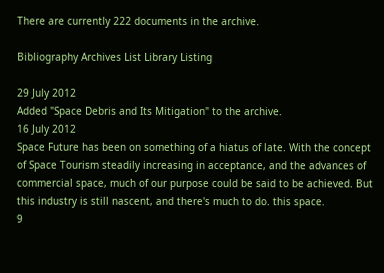There are currently 222 documents in the archive.

Bibliography Archives List Library Listing

29 July 2012
Added "Space Debris and Its Mitigation" to the archive.
16 July 2012
Space Future has been on something of a hiatus of late. With the concept of Space Tourism steadily increasing in acceptance, and the advances of commercial space, much of our purpose could be said to be achieved. But this industry is still nascent, and there's much to do. this space.
9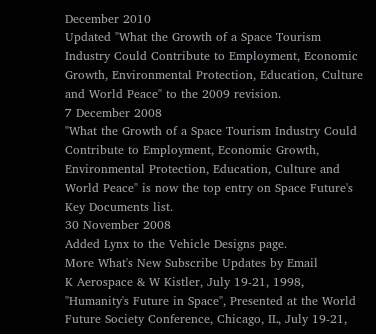December 2010
Updated "What the Growth of a Space Tourism Industry Could Contribute to Employment, Economic Growth, Environmental Protection, Education, Culture and World Peace" to the 2009 revision.
7 December 2008
"What the Growth of a Space Tourism Industry Could Contribute to Employment, Economic Growth, Environmental Protection, Education, Culture and World Peace" is now the top entry on Space Future's Key Documents list.
30 November 2008
Added Lynx to the Vehicle Designs page.
More What's New Subscribe Updates by Email
K Aerospace & W Kistler, July 19-21, 1998, "Humanity's Future in Space", Presented at the World Future Society Conference, Chicago, IL, July 19-21,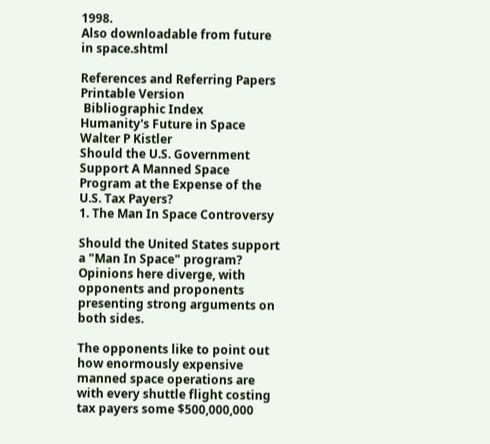1998.
Also downloadable from future in space.shtml

References and Referring Papers    Printable Version
 Bibliographic Index
Humanity's Future in Space
Walter P Kistler
Should the U.S. Government Support A Manned Space Program at the Expense of the U.S. Tax Payers?
1. The Man In Space Controversy

Should the United States support a "Man In Space" program? Opinions here diverge, with opponents and proponents presenting strong arguments on both sides.

The opponents like to point out how enormously expensive manned space operations are with every shuttle flight costing tax payers some $500,000,000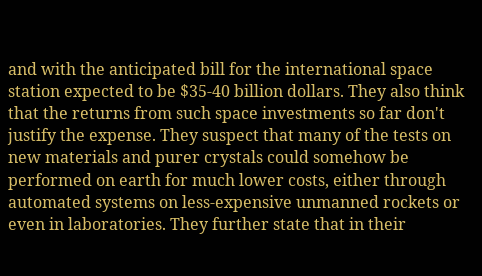and with the anticipated bill for the international space station expected to be $35-40 billion dollars. They also think that the returns from such space investments so far don't justify the expense. They suspect that many of the tests on new materials and purer crystals could somehow be performed on earth for much lower costs, either through automated systems on less-expensive unmanned rockets or even in laboratories. They further state that in their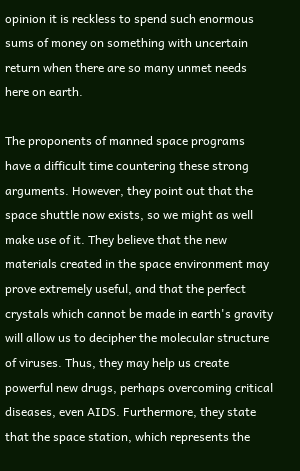opinion it is reckless to spend such enormous sums of money on something with uncertain return when there are so many unmet needs here on earth.

The proponents of manned space programs have a difficult time countering these strong arguments. However, they point out that the space shuttle now exists, so we might as well make use of it. They believe that the new materials created in the space environment may prove extremely useful, and that the perfect crystals which cannot be made in earth's gravity will allow us to decipher the molecular structure of viruses. Thus, they may help us create powerful new drugs, perhaps overcoming critical diseases, even AIDS. Furthermore, they state that the space station, which represents the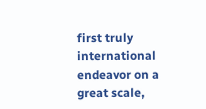first truly international endeavor on a great scale,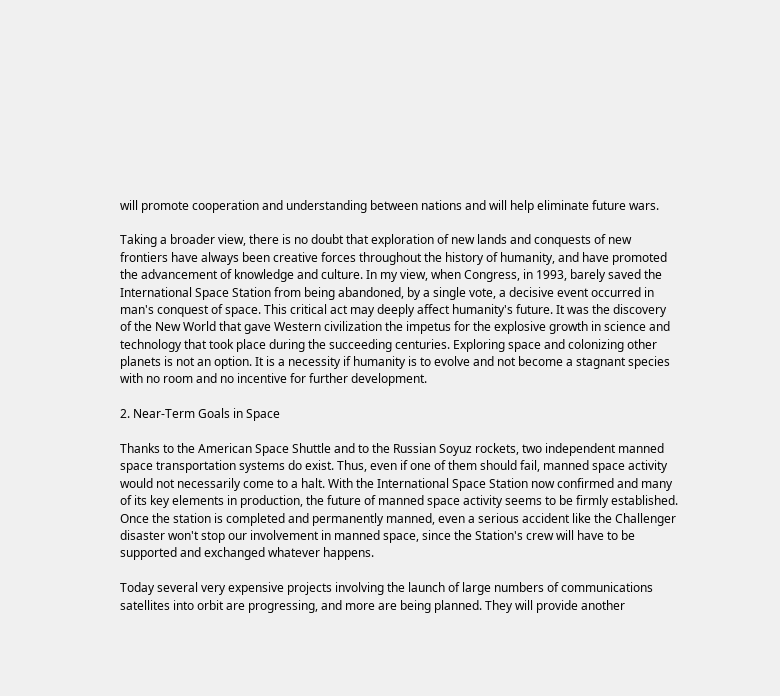will promote cooperation and understanding between nations and will help eliminate future wars.

Taking a broader view, there is no doubt that exploration of new lands and conquests of new frontiers have always been creative forces throughout the history of humanity, and have promoted the advancement of knowledge and culture. In my view, when Congress, in 1993, barely saved the International Space Station from being abandoned, by a single vote, a decisive event occurred in man's conquest of space. This critical act may deeply affect humanity's future. It was the discovery of the New World that gave Western civilization the impetus for the explosive growth in science and technology that took place during the succeeding centuries. Exploring space and colonizing other planets is not an option. It is a necessity if humanity is to evolve and not become a stagnant species with no room and no incentive for further development.

2. Near-Term Goals in Space

Thanks to the American Space Shuttle and to the Russian Soyuz rockets, two independent manned space transportation systems do exist. Thus, even if one of them should fail, manned space activity would not necessarily come to a halt. With the International Space Station now confirmed and many of its key elements in production, the future of manned space activity seems to be firmly established. Once the station is completed and permanently manned, even a serious accident like the Challenger disaster won't stop our involvement in manned space, since the Station's crew will have to be supported and exchanged whatever happens.

Today several very expensive projects involving the launch of large numbers of communications satellites into orbit are progressing, and more are being planned. They will provide another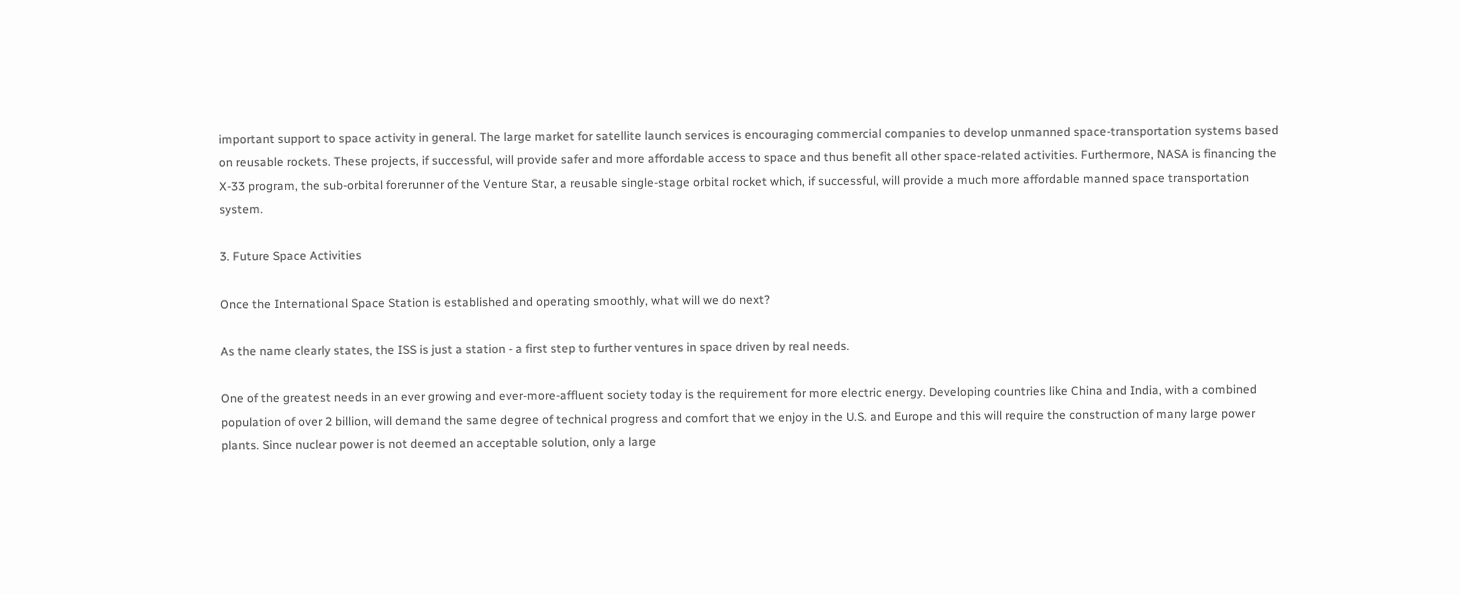important support to space activity in general. The large market for satellite launch services is encouraging commercial companies to develop unmanned space-transportation systems based on reusable rockets. These projects, if successful, will provide safer and more affordable access to space and thus benefit all other space-related activities. Furthermore, NASA is financing the X-33 program, the sub-orbital forerunner of the Venture Star, a reusable single-stage orbital rocket which, if successful, will provide a much more affordable manned space transportation system.

3. Future Space Activities

Once the International Space Station is established and operating smoothly, what will we do next?

As the name clearly states, the ISS is just a station - a first step to further ventures in space driven by real needs.

One of the greatest needs in an ever growing and ever-more-affluent society today is the requirement for more electric energy. Developing countries like China and India, with a combined population of over 2 billion, will demand the same degree of technical progress and comfort that we enjoy in the U.S. and Europe and this will require the construction of many large power plants. Since nuclear power is not deemed an acceptable solution, only a large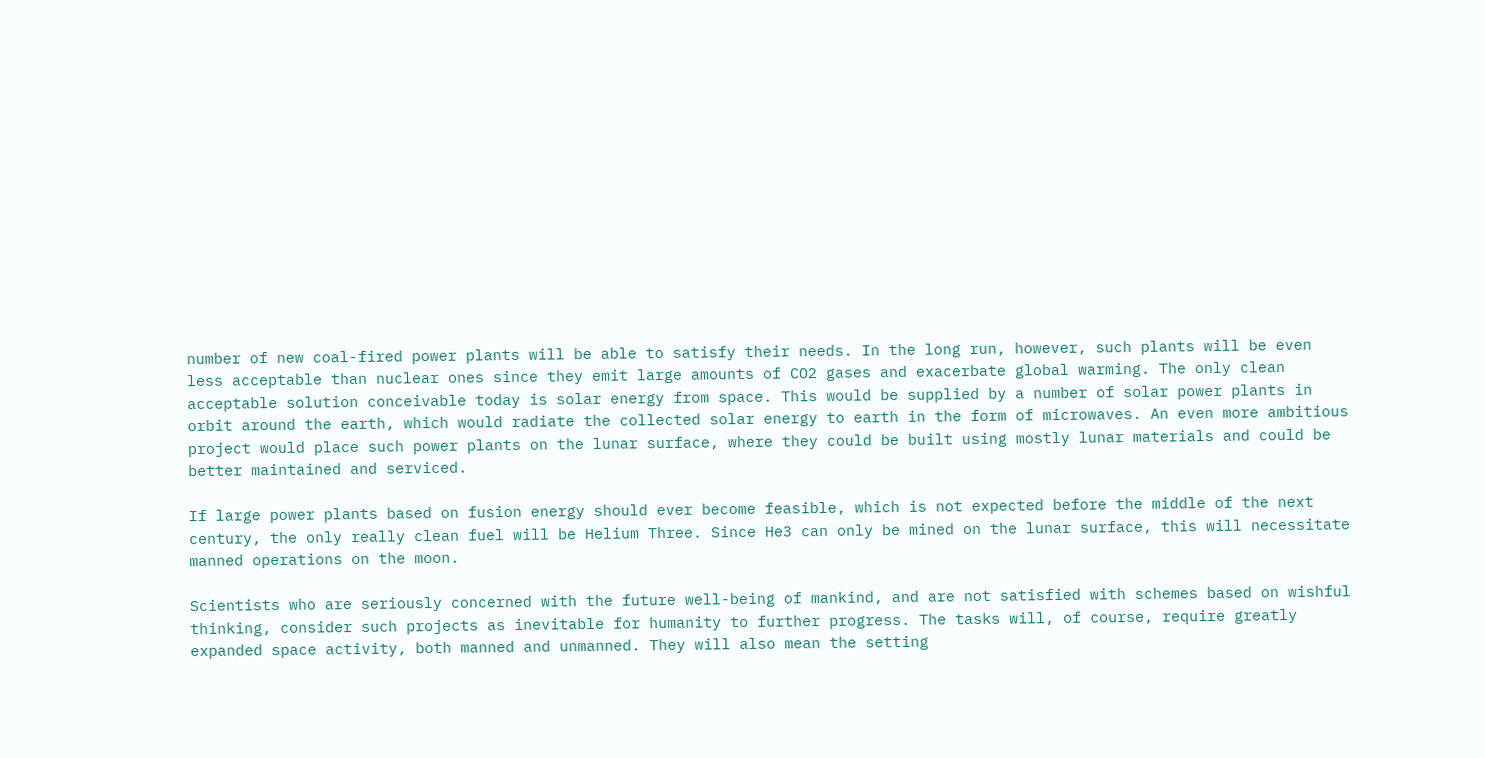number of new coal-fired power plants will be able to satisfy their needs. In the long run, however, such plants will be even less acceptable than nuclear ones since they emit large amounts of CO2 gases and exacerbate global warming. The only clean acceptable solution conceivable today is solar energy from space. This would be supplied by a number of solar power plants in orbit around the earth, which would radiate the collected solar energy to earth in the form of microwaves. An even more ambitious project would place such power plants on the lunar surface, where they could be built using mostly lunar materials and could be better maintained and serviced.

If large power plants based on fusion energy should ever become feasible, which is not expected before the middle of the next century, the only really clean fuel will be Helium Three. Since He3 can only be mined on the lunar surface, this will necessitate manned operations on the moon.

Scientists who are seriously concerned with the future well-being of mankind, and are not satisfied with schemes based on wishful thinking, consider such projects as inevitable for humanity to further progress. The tasks will, of course, require greatly expanded space activity, both manned and unmanned. They will also mean the setting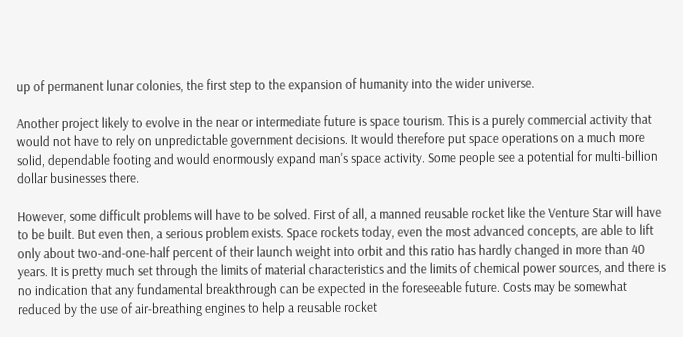up of permanent lunar colonies, the first step to the expansion of humanity into the wider universe.

Another project likely to evolve in the near or intermediate future is space tourism. This is a purely commercial activity that would not have to rely on unpredictable government decisions. It would therefore put space operations on a much more solid, dependable footing and would enormously expand man's space activity. Some people see a potential for multi-billion dollar businesses there.

However, some difficult problems will have to be solved. First of all, a manned reusable rocket like the Venture Star will have to be built. But even then, a serious problem exists. Space rockets today, even the most advanced concepts, are able to lift only about two-and-one-half percent of their launch weight into orbit and this ratio has hardly changed in more than 40 years. It is pretty much set through the limits of material characteristics and the limits of chemical power sources, and there is no indication that any fundamental breakthrough can be expected in the foreseeable future. Costs may be somewhat reduced by the use of air-breathing engines to help a reusable rocket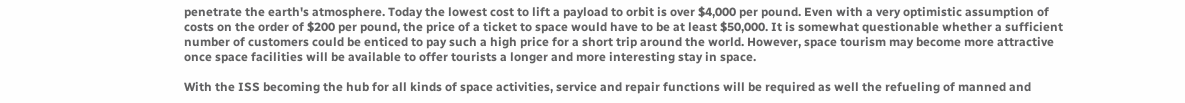penetrate the earth's atmosphere. Today the lowest cost to lift a payload to orbit is over $4,000 per pound. Even with a very optimistic assumption of costs on the order of $200 per pound, the price of a ticket to space would have to be at least $50,000. It is somewhat questionable whether a sufficient number of customers could be enticed to pay such a high price for a short trip around the world. However, space tourism may become more attractive once space facilities will be available to offer tourists a longer and more interesting stay in space.

With the ISS becoming the hub for all kinds of space activities, service and repair functions will be required as well the refueling of manned and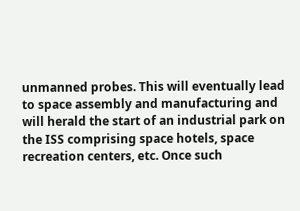unmanned probes. This will eventually lead to space assembly and manufacturing and will herald the start of an industrial park on the ISS comprising space hotels, space recreation centers, etc. Once such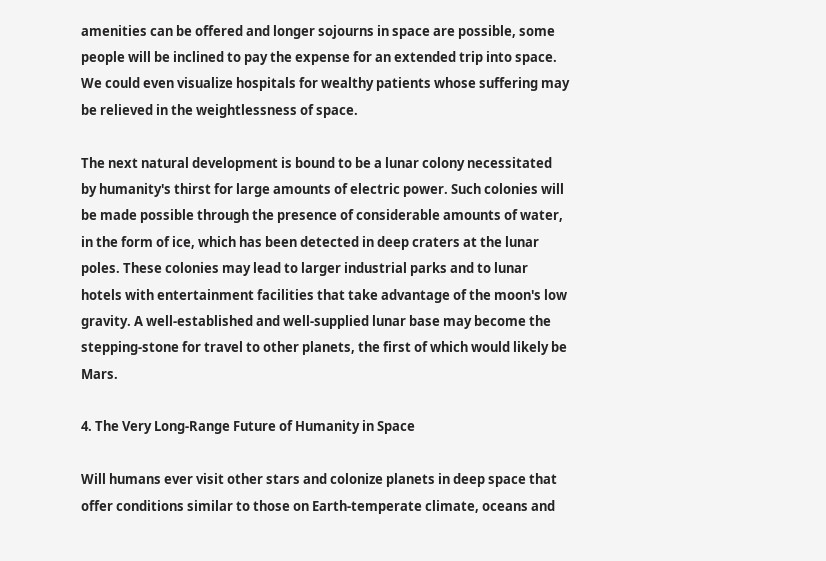amenities can be offered and longer sojourns in space are possible, some people will be inclined to pay the expense for an extended trip into space. We could even visualize hospitals for wealthy patients whose suffering may be relieved in the weightlessness of space.

The next natural development is bound to be a lunar colony necessitated by humanity's thirst for large amounts of electric power. Such colonies will be made possible through the presence of considerable amounts of water, in the form of ice, which has been detected in deep craters at the lunar poles. These colonies may lead to larger industrial parks and to lunar hotels with entertainment facilities that take advantage of the moon's low gravity. A well-established and well-supplied lunar base may become the stepping-stone for travel to other planets, the first of which would likely be Mars.

4. The Very Long-Range Future of Humanity in Space

Will humans ever visit other stars and colonize planets in deep space that offer conditions similar to those on Earth-temperate climate, oceans and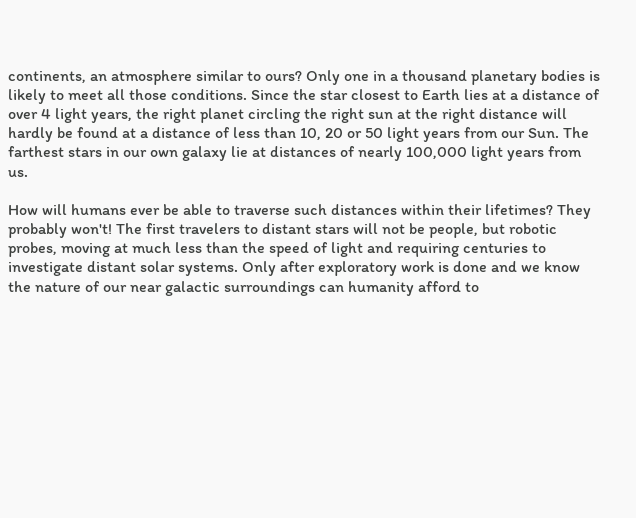continents, an atmosphere similar to ours? Only one in a thousand planetary bodies is likely to meet all those conditions. Since the star closest to Earth lies at a distance of over 4 light years, the right planet circling the right sun at the right distance will hardly be found at a distance of less than 10, 20 or 50 light years from our Sun. The farthest stars in our own galaxy lie at distances of nearly 100,000 light years from us.

How will humans ever be able to traverse such distances within their lifetimes? They probably won't! The first travelers to distant stars will not be people, but robotic probes, moving at much less than the speed of light and requiring centuries to investigate distant solar systems. Only after exploratory work is done and we know the nature of our near galactic surroundings can humanity afford to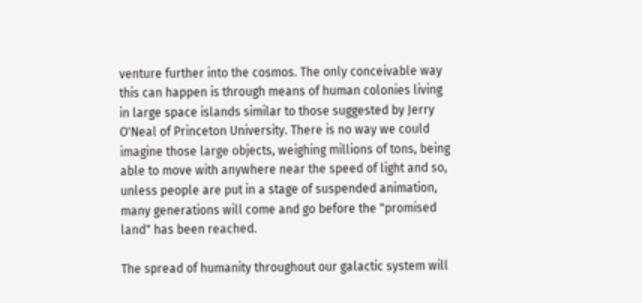venture further into the cosmos. The only conceivable way this can happen is through means of human colonies living in large space islands similar to those suggested by Jerry O'Neal of Princeton University. There is no way we could imagine those large objects, weighing millions of tons, being able to move with anywhere near the speed of light and so, unless people are put in a stage of suspended animation, many generations will come and go before the "promised land" has been reached.

The spread of humanity throughout our galactic system will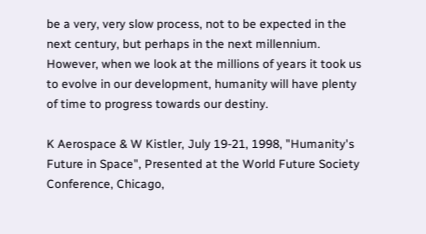be a very, very slow process, not to be expected in the next century, but perhaps in the next millennium. However, when we look at the millions of years it took us to evolve in our development, humanity will have plenty of time to progress towards our destiny.

K Aerospace & W Kistler, July 19-21, 1998, "Humanity's Future in Space", Presented at the World Future Society Conference, Chicago,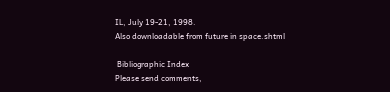IL, July 19-21, 1998.
Also downloadable from future in space.shtml

 Bibliographic Index
Please send comments,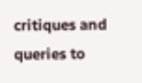critiques and queries to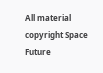All material copyright Space Future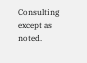Consulting except as noted.